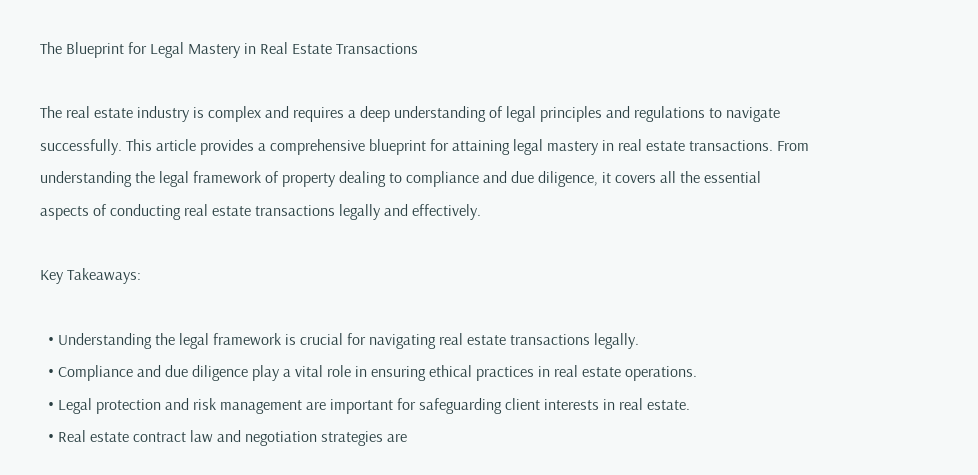The Blueprint for Legal Mastery in Real Estate Transactions

The real estate industry is complex and requires a deep understanding of legal principles and regulations to navigate successfully. This article provides a comprehensive blueprint for attaining legal mastery in real estate transactions. From understanding the legal framework of property dealing to compliance and due diligence, it covers all the essential aspects of conducting real estate transactions legally and effectively.

Key Takeaways:

  • Understanding the legal framework is crucial for navigating real estate transactions legally.
  • Compliance and due diligence play a vital role in ensuring ethical practices in real estate operations.
  • Legal protection and risk management are important for safeguarding client interests in real estate.
  • Real estate contract law and negotiation strategies are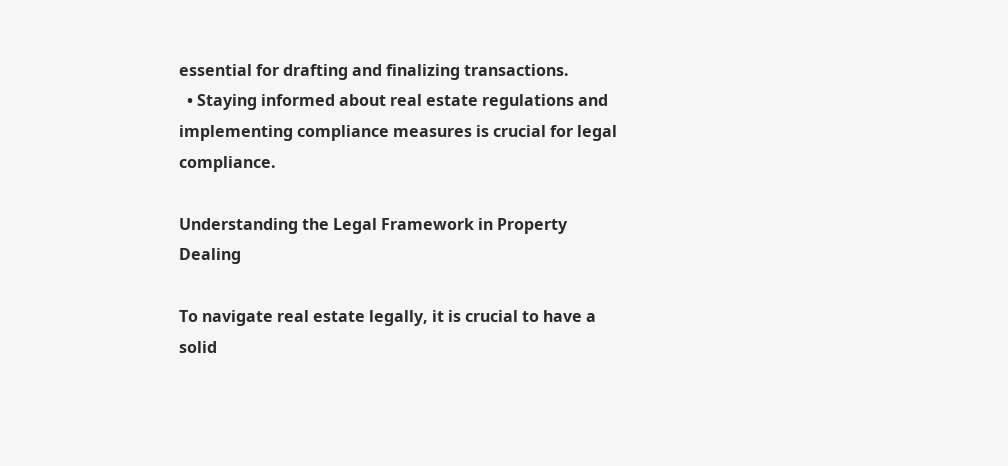essential for drafting and finalizing transactions.
  • Staying informed about real estate regulations and implementing compliance measures is crucial for legal compliance.

Understanding the Legal Framework in Property Dealing

To navigate real estate legally, it is crucial to have a solid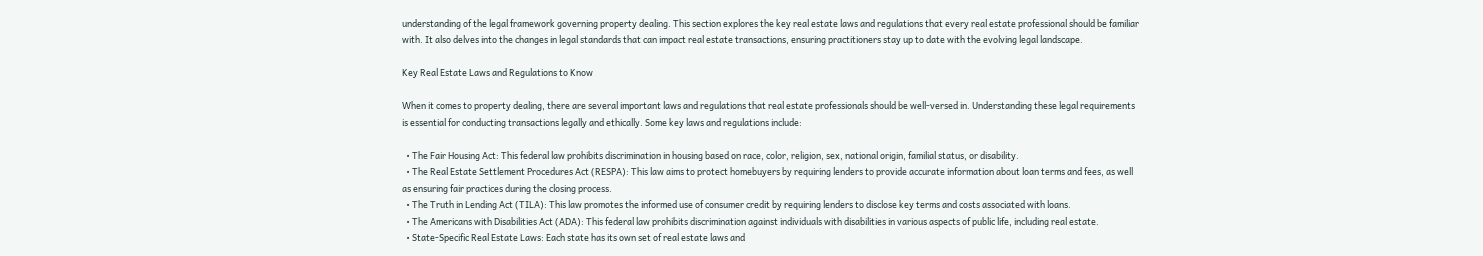understanding of the legal framework governing property dealing. This section explores the key real estate laws and regulations that every real estate professional should be familiar with. It also delves into the changes in legal standards that can impact real estate transactions, ensuring practitioners stay up to date with the evolving legal landscape.

Key Real Estate Laws and Regulations to Know

When it comes to property dealing, there are several important laws and regulations that real estate professionals should be well-versed in. Understanding these legal requirements is essential for conducting transactions legally and ethically. Some key laws and regulations include:

  • The Fair Housing Act: This federal law prohibits discrimination in housing based on race, color, religion, sex, national origin, familial status, or disability.
  • The Real Estate Settlement Procedures Act (RESPA): This law aims to protect homebuyers by requiring lenders to provide accurate information about loan terms and fees, as well as ensuring fair practices during the closing process.
  • The Truth in Lending Act (TILA): This law promotes the informed use of consumer credit by requiring lenders to disclose key terms and costs associated with loans.
  • The Americans with Disabilities Act (ADA): This federal law prohibits discrimination against individuals with disabilities in various aspects of public life, including real estate.
  • State-Specific Real Estate Laws: Each state has its own set of real estate laws and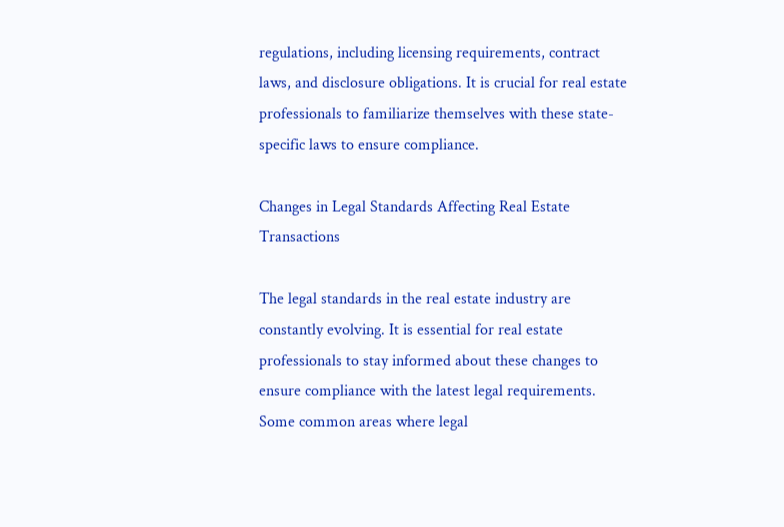regulations, including licensing requirements, contract laws, and disclosure obligations. It is crucial for real estate professionals to familiarize themselves with these state-specific laws to ensure compliance.

Changes in Legal Standards Affecting Real Estate Transactions

The legal standards in the real estate industry are constantly evolving. It is essential for real estate professionals to stay informed about these changes to ensure compliance with the latest legal requirements. Some common areas where legal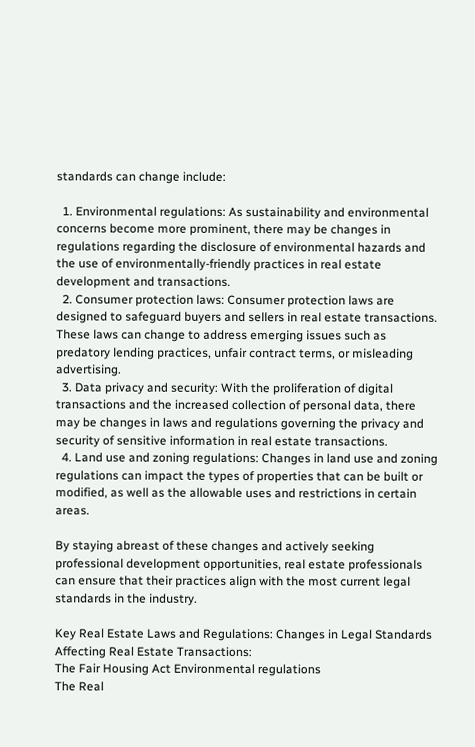standards can change include:

  1. Environmental regulations: As sustainability and environmental concerns become more prominent, there may be changes in regulations regarding the disclosure of environmental hazards and the use of environmentally-friendly practices in real estate development and transactions.
  2. Consumer protection laws: Consumer protection laws are designed to safeguard buyers and sellers in real estate transactions. These laws can change to address emerging issues such as predatory lending practices, unfair contract terms, or misleading advertising.
  3. Data privacy and security: With the proliferation of digital transactions and the increased collection of personal data, there may be changes in laws and regulations governing the privacy and security of sensitive information in real estate transactions.
  4. Land use and zoning regulations: Changes in land use and zoning regulations can impact the types of properties that can be built or modified, as well as the allowable uses and restrictions in certain areas.

By staying abreast of these changes and actively seeking professional development opportunities, real estate professionals can ensure that their practices align with the most current legal standards in the industry.

Key Real Estate Laws and Regulations: Changes in Legal Standards Affecting Real Estate Transactions:
The Fair Housing Act Environmental regulations
The Real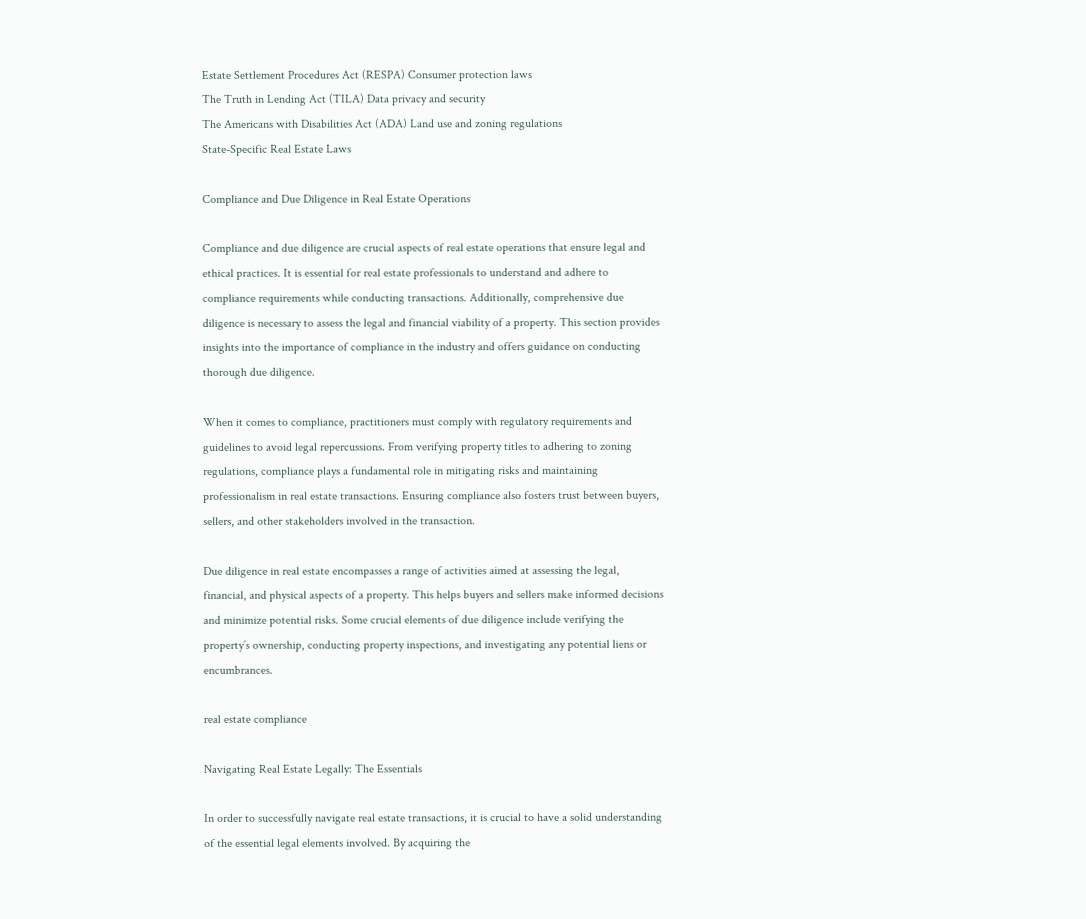Estate Settlement Procedures Act (RESPA) Consumer protection laws
The Truth in Lending Act (TILA) Data privacy and security
The Americans with Disabilities Act (ADA) Land use and zoning regulations
State-Specific Real Estate Laws

Compliance and Due Diligence in Real Estate Operations

Compliance and due diligence are crucial aspects of real estate operations that ensure legal and ethical practices. It is essential for real estate professionals to understand and adhere to compliance requirements while conducting transactions. Additionally, comprehensive due diligence is necessary to assess the legal and financial viability of a property. This section provides insights into the importance of compliance in the industry and offers guidance on conducting thorough due diligence.

When it comes to compliance, practitioners must comply with regulatory requirements and guidelines to avoid legal repercussions. From verifying property titles to adhering to zoning regulations, compliance plays a fundamental role in mitigating risks and maintaining professionalism in real estate transactions. Ensuring compliance also fosters trust between buyers, sellers, and other stakeholders involved in the transaction.

Due diligence in real estate encompasses a range of activities aimed at assessing the legal, financial, and physical aspects of a property. This helps buyers and sellers make informed decisions and minimize potential risks. Some crucial elements of due diligence include verifying the property’s ownership, conducting property inspections, and investigating any potential liens or encumbrances.

real estate compliance

Navigating Real Estate Legally: The Essentials

In order to successfully navigate real estate transactions, it is crucial to have a solid understanding of the essential legal elements involved. By acquiring the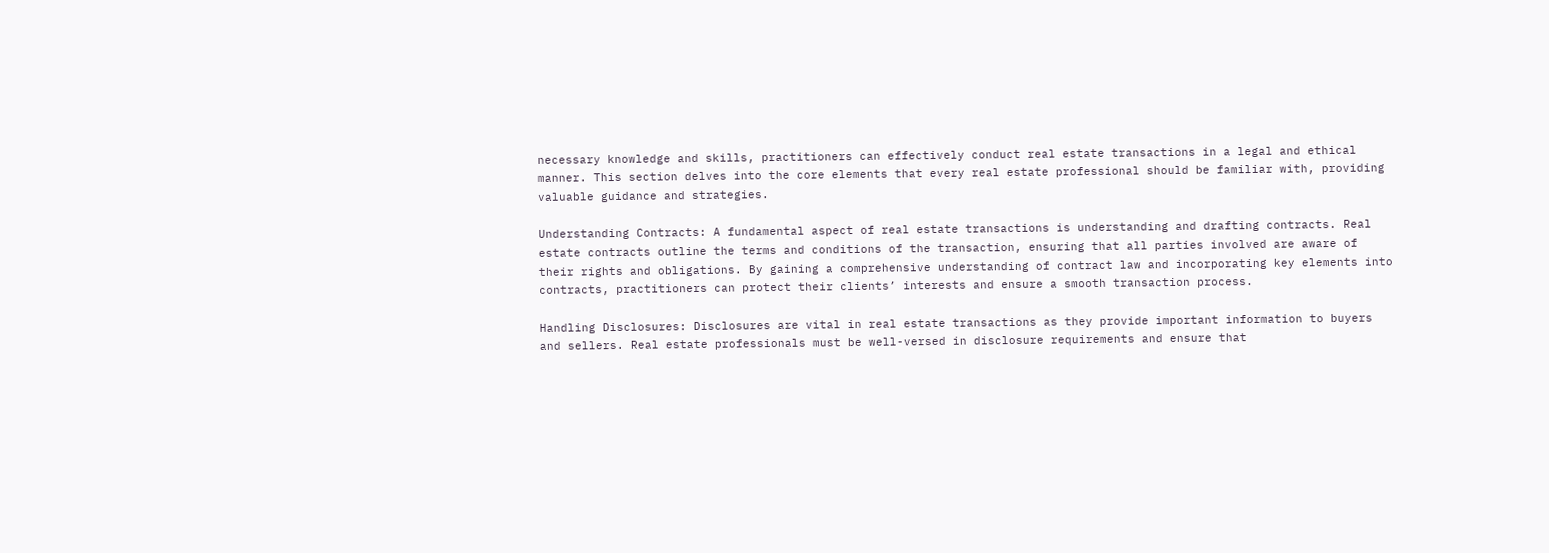necessary knowledge and skills, practitioners can effectively conduct real estate transactions in a legal and ethical manner. This section delves into the core elements that every real estate professional should be familiar with, providing valuable guidance and strategies.

Understanding Contracts: A fundamental aspect of real estate transactions is understanding and drafting contracts. Real estate contracts outline the terms and conditions of the transaction, ensuring that all parties involved are aware of their rights and obligations. By gaining a comprehensive understanding of contract law and incorporating key elements into contracts, practitioners can protect their clients’ interests and ensure a smooth transaction process.

Handling Disclosures: Disclosures are vital in real estate transactions as they provide important information to buyers and sellers. Real estate professionals must be well-versed in disclosure requirements and ensure that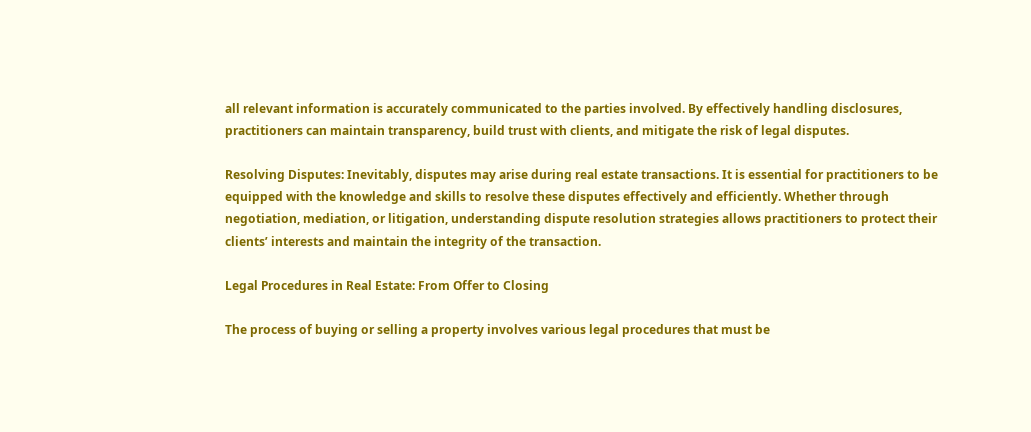all relevant information is accurately communicated to the parties involved. By effectively handling disclosures, practitioners can maintain transparency, build trust with clients, and mitigate the risk of legal disputes.

Resolving Disputes: Inevitably, disputes may arise during real estate transactions. It is essential for practitioners to be equipped with the knowledge and skills to resolve these disputes effectively and efficiently. Whether through negotiation, mediation, or litigation, understanding dispute resolution strategies allows practitioners to protect their clients’ interests and maintain the integrity of the transaction.

Legal Procedures in Real Estate: From Offer to Closing

The process of buying or selling a property involves various legal procedures that must be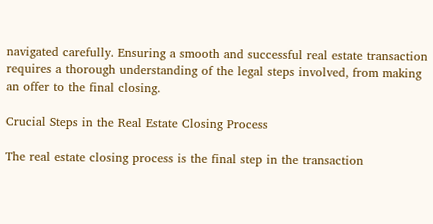navigated carefully. Ensuring a smooth and successful real estate transaction requires a thorough understanding of the legal steps involved, from making an offer to the final closing.

Crucial Steps in the Real Estate Closing Process

The real estate closing process is the final step in the transaction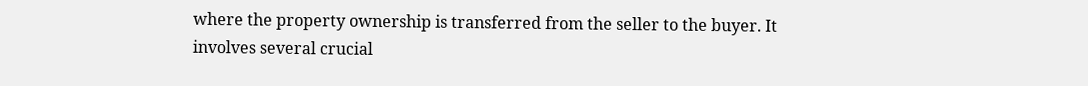where the property ownership is transferred from the seller to the buyer. It involves several crucial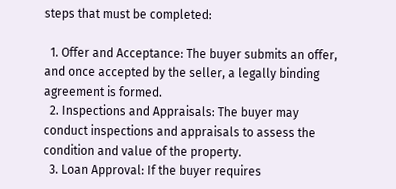steps that must be completed:

  1. Offer and Acceptance: The buyer submits an offer, and once accepted by the seller, a legally binding agreement is formed.
  2. Inspections and Appraisals: The buyer may conduct inspections and appraisals to assess the condition and value of the property.
  3. Loan Approval: If the buyer requires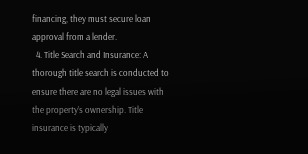financing, they must secure loan approval from a lender.
  4. Title Search and Insurance: A thorough title search is conducted to ensure there are no legal issues with the property’s ownership. Title insurance is typically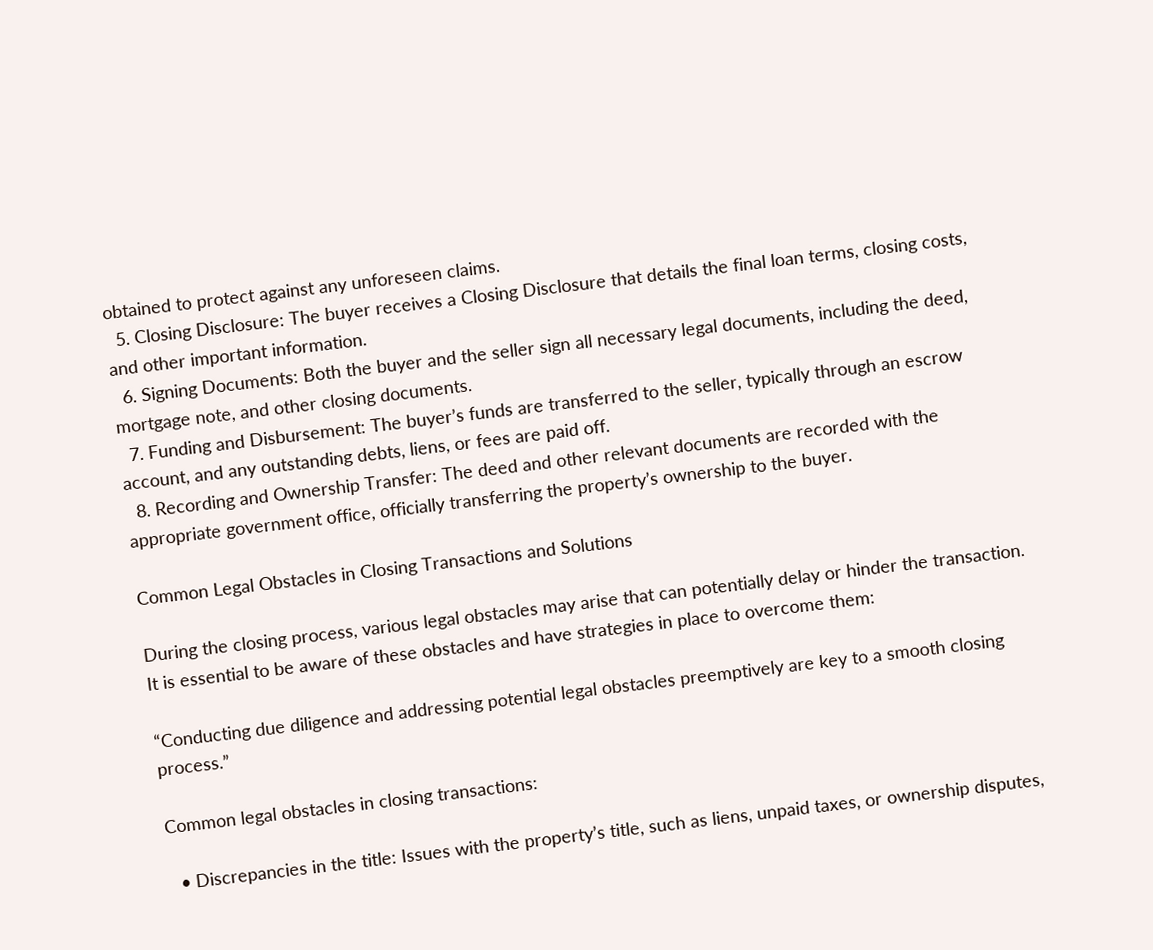obtained to protect against any unforeseen claims.
  5. Closing Disclosure: The buyer receives a Closing Disclosure that details the final loan terms, closing costs, and other important information.
  6. Signing Documents: Both the buyer and the seller sign all necessary legal documents, including the deed, mortgage note, and other closing documents.
  7. Funding and Disbursement: The buyer’s funds are transferred to the seller, typically through an escrow account, and any outstanding debts, liens, or fees are paid off.
  8. Recording and Ownership Transfer: The deed and other relevant documents are recorded with the appropriate government office, officially transferring the property’s ownership to the buyer.

Common Legal Obstacles in Closing Transactions and Solutions

During the closing process, various legal obstacles may arise that can potentially delay or hinder the transaction. It is essential to be aware of these obstacles and have strategies in place to overcome them:

“Conducting due diligence and addressing potential legal obstacles preemptively are key to a smooth closing process.”

Common legal obstacles in closing transactions:

  • Discrepancies in the title: Issues with the property’s title, such as liens, unpaid taxes, or ownership disputes,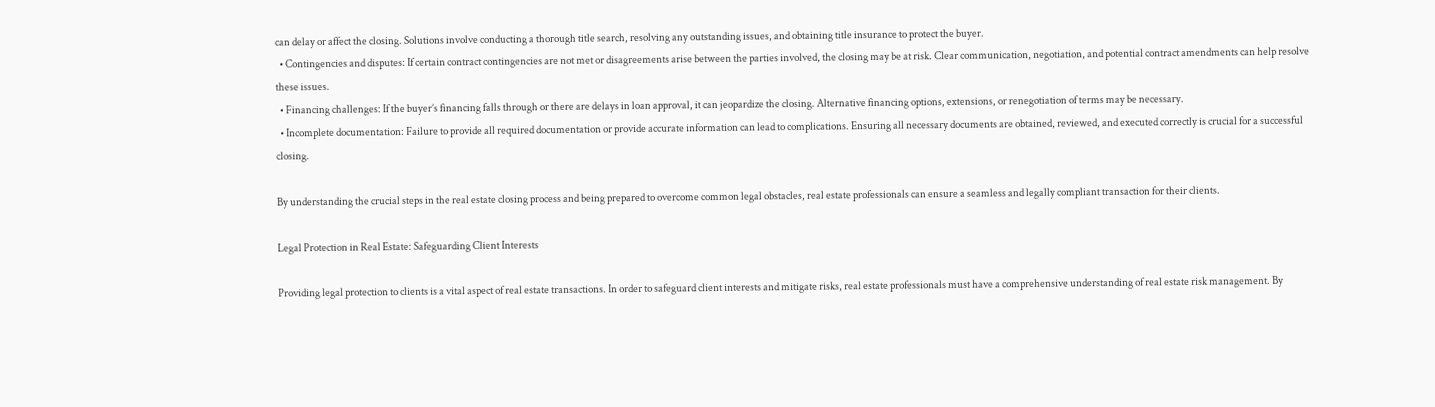can delay or affect the closing. Solutions involve conducting a thorough title search, resolving any outstanding issues, and obtaining title insurance to protect the buyer.
  • Contingencies and disputes: If certain contract contingencies are not met or disagreements arise between the parties involved, the closing may be at risk. Clear communication, negotiation, and potential contract amendments can help resolve these issues.
  • Financing challenges: If the buyer’s financing falls through or there are delays in loan approval, it can jeopardize the closing. Alternative financing options, extensions, or renegotiation of terms may be necessary.
  • Incomplete documentation: Failure to provide all required documentation or provide accurate information can lead to complications. Ensuring all necessary documents are obtained, reviewed, and executed correctly is crucial for a successful closing.

By understanding the crucial steps in the real estate closing process and being prepared to overcome common legal obstacles, real estate professionals can ensure a seamless and legally compliant transaction for their clients.

Legal Protection in Real Estate: Safeguarding Client Interests

Providing legal protection to clients is a vital aspect of real estate transactions. In order to safeguard client interests and mitigate risks, real estate professionals must have a comprehensive understanding of real estate risk management. By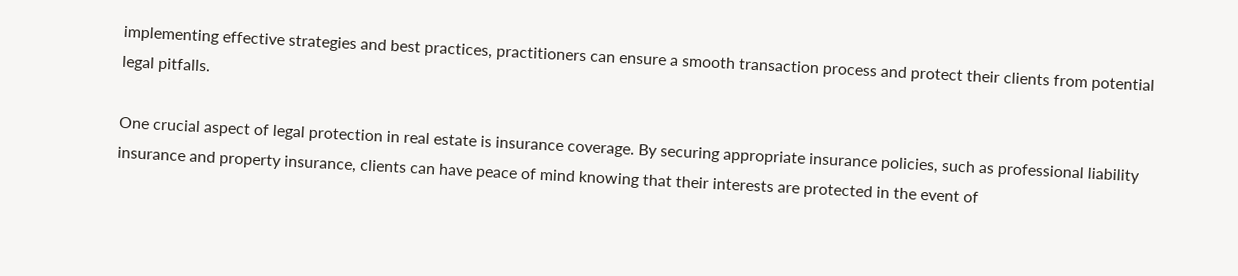implementing effective strategies and best practices, practitioners can ensure a smooth transaction process and protect their clients from potential legal pitfalls.

One crucial aspect of legal protection in real estate is insurance coverage. By securing appropriate insurance policies, such as professional liability insurance and property insurance, clients can have peace of mind knowing that their interests are protected in the event of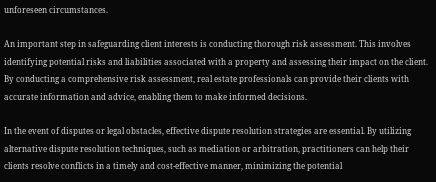unforeseen circumstances.

An important step in safeguarding client interests is conducting thorough risk assessment. This involves identifying potential risks and liabilities associated with a property and assessing their impact on the client. By conducting a comprehensive risk assessment, real estate professionals can provide their clients with accurate information and advice, enabling them to make informed decisions.

In the event of disputes or legal obstacles, effective dispute resolution strategies are essential. By utilizing alternative dispute resolution techniques, such as mediation or arbitration, practitioners can help their clients resolve conflicts in a timely and cost-effective manner, minimizing the potential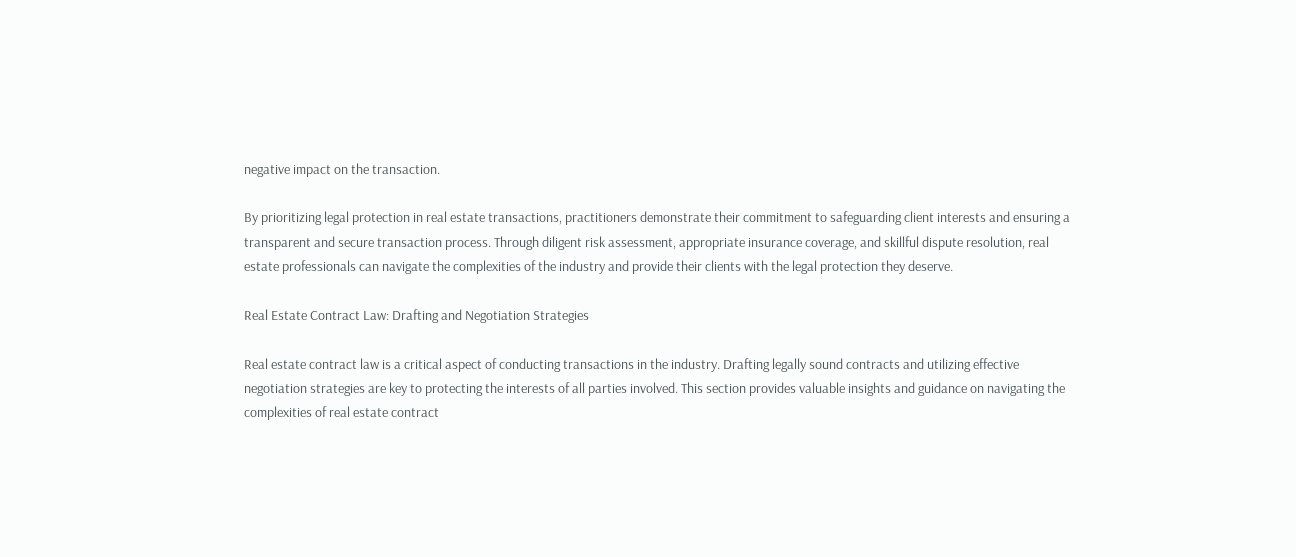negative impact on the transaction.

By prioritizing legal protection in real estate transactions, practitioners demonstrate their commitment to safeguarding client interests and ensuring a transparent and secure transaction process. Through diligent risk assessment, appropriate insurance coverage, and skillful dispute resolution, real estate professionals can navigate the complexities of the industry and provide their clients with the legal protection they deserve.

Real Estate Contract Law: Drafting and Negotiation Strategies

Real estate contract law is a critical aspect of conducting transactions in the industry. Drafting legally sound contracts and utilizing effective negotiation strategies are key to protecting the interests of all parties involved. This section provides valuable insights and guidance on navigating the complexities of real estate contract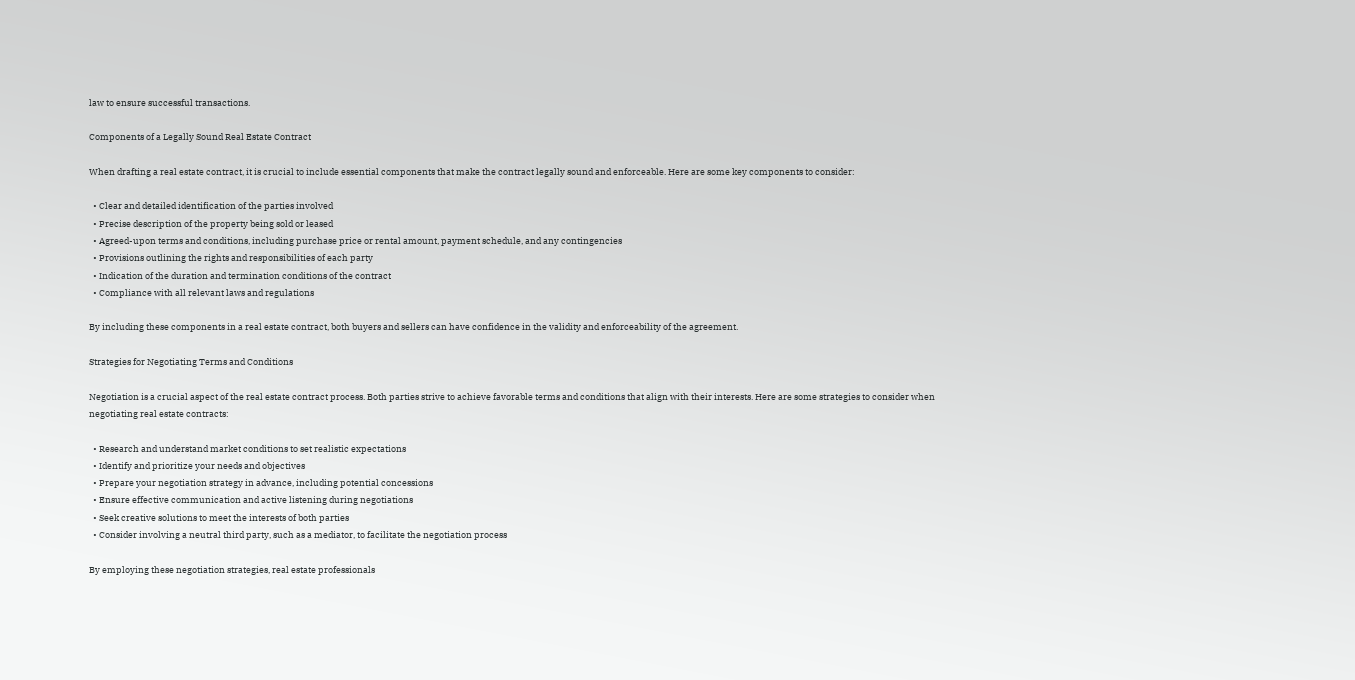law to ensure successful transactions.

Components of a Legally Sound Real Estate Contract

When drafting a real estate contract, it is crucial to include essential components that make the contract legally sound and enforceable. Here are some key components to consider:

  • Clear and detailed identification of the parties involved
  • Precise description of the property being sold or leased
  • Agreed-upon terms and conditions, including purchase price or rental amount, payment schedule, and any contingencies
  • Provisions outlining the rights and responsibilities of each party
  • Indication of the duration and termination conditions of the contract
  • Compliance with all relevant laws and regulations

By including these components in a real estate contract, both buyers and sellers can have confidence in the validity and enforceability of the agreement.

Strategies for Negotiating Terms and Conditions

Negotiation is a crucial aspect of the real estate contract process. Both parties strive to achieve favorable terms and conditions that align with their interests. Here are some strategies to consider when negotiating real estate contracts:

  • Research and understand market conditions to set realistic expectations
  • Identify and prioritize your needs and objectives
  • Prepare your negotiation strategy in advance, including potential concessions
  • Ensure effective communication and active listening during negotiations
  • Seek creative solutions to meet the interests of both parties
  • Consider involving a neutral third party, such as a mediator, to facilitate the negotiation process

By employing these negotiation strategies, real estate professionals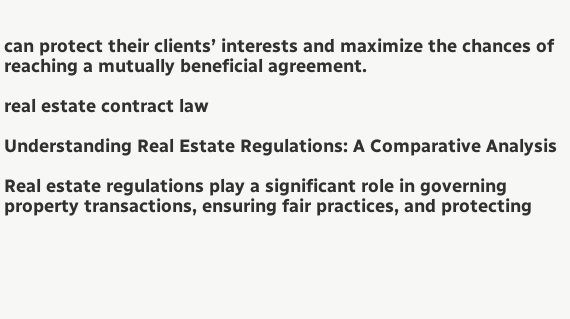can protect their clients’ interests and maximize the chances of reaching a mutually beneficial agreement.

real estate contract law

Understanding Real Estate Regulations: A Comparative Analysis

Real estate regulations play a significant role in governing property transactions, ensuring fair practices, and protecting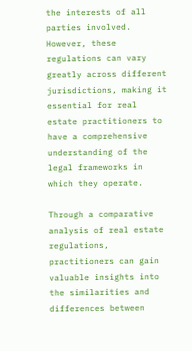the interests of all parties involved. However, these regulations can vary greatly across different jurisdictions, making it essential for real estate practitioners to have a comprehensive understanding of the legal frameworks in which they operate.

Through a comparative analysis of real estate regulations, practitioners can gain valuable insights into the similarities and differences between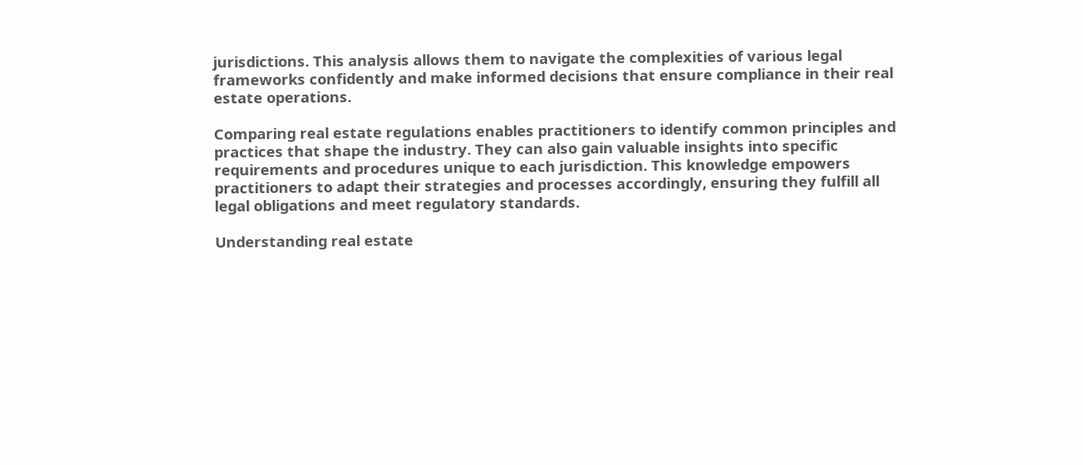jurisdictions. This analysis allows them to navigate the complexities of various legal frameworks confidently and make informed decisions that ensure compliance in their real estate operations.

Comparing real estate regulations enables practitioners to identify common principles and practices that shape the industry. They can also gain valuable insights into specific requirements and procedures unique to each jurisdiction. This knowledge empowers practitioners to adapt their strategies and processes accordingly, ensuring they fulfill all legal obligations and meet regulatory standards.

Understanding real estate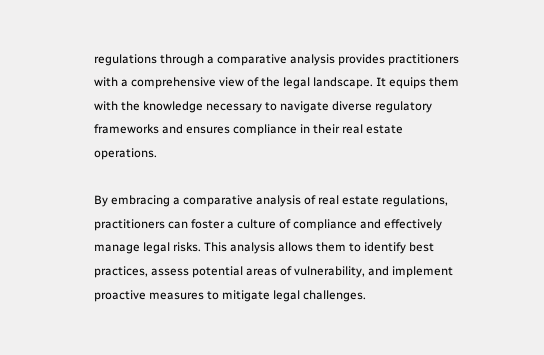regulations through a comparative analysis provides practitioners with a comprehensive view of the legal landscape. It equips them with the knowledge necessary to navigate diverse regulatory frameworks and ensures compliance in their real estate operations.

By embracing a comparative analysis of real estate regulations, practitioners can foster a culture of compliance and effectively manage legal risks. This analysis allows them to identify best practices, assess potential areas of vulnerability, and implement proactive measures to mitigate legal challenges.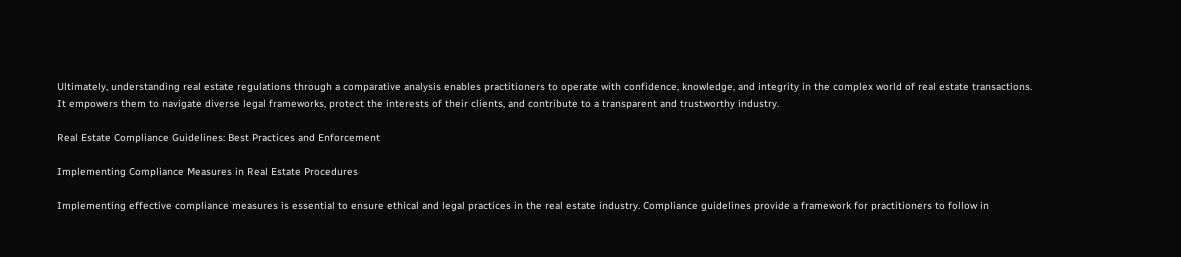Ultimately, understanding real estate regulations through a comparative analysis enables practitioners to operate with confidence, knowledge, and integrity in the complex world of real estate transactions. It empowers them to navigate diverse legal frameworks, protect the interests of their clients, and contribute to a transparent and trustworthy industry.

Real Estate Compliance Guidelines: Best Practices and Enforcement

Implementing Compliance Measures in Real Estate Procedures

Implementing effective compliance measures is essential to ensure ethical and legal practices in the real estate industry. Compliance guidelines provide a framework for practitioners to follow in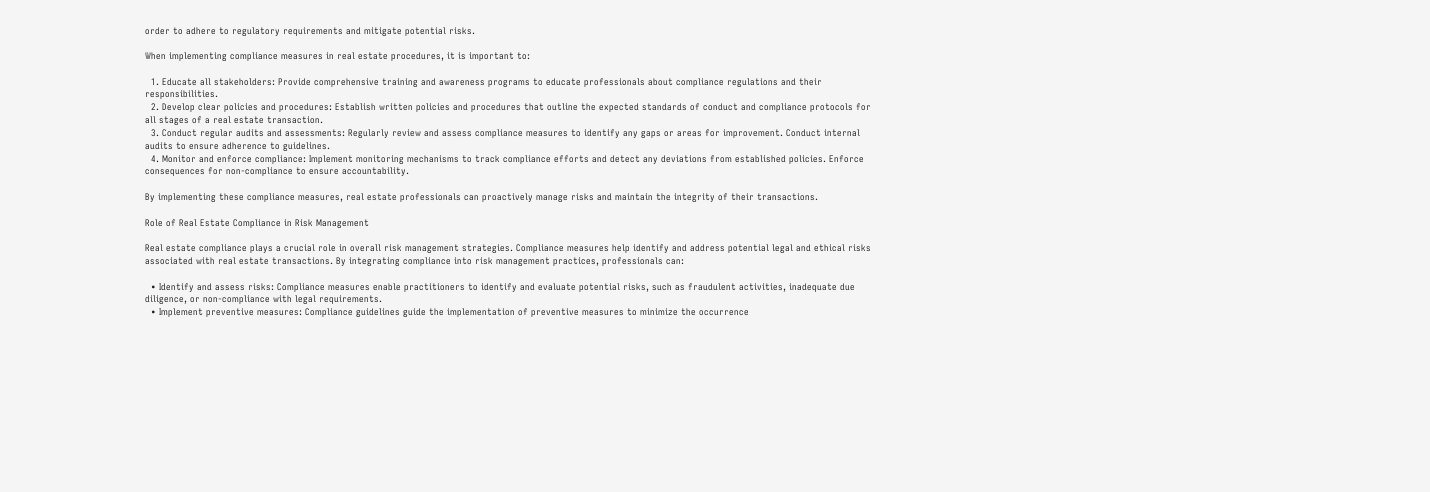order to adhere to regulatory requirements and mitigate potential risks.

When implementing compliance measures in real estate procedures, it is important to:

  1. Educate all stakeholders: Provide comprehensive training and awareness programs to educate professionals about compliance regulations and their responsibilities.
  2. Develop clear policies and procedures: Establish written policies and procedures that outline the expected standards of conduct and compliance protocols for all stages of a real estate transaction.
  3. Conduct regular audits and assessments: Regularly review and assess compliance measures to identify any gaps or areas for improvement. Conduct internal audits to ensure adherence to guidelines.
  4. Monitor and enforce compliance: Implement monitoring mechanisms to track compliance efforts and detect any deviations from established policies. Enforce consequences for non-compliance to ensure accountability.

By implementing these compliance measures, real estate professionals can proactively manage risks and maintain the integrity of their transactions.

Role of Real Estate Compliance in Risk Management

Real estate compliance plays a crucial role in overall risk management strategies. Compliance measures help identify and address potential legal and ethical risks associated with real estate transactions. By integrating compliance into risk management practices, professionals can:

  • Identify and assess risks: Compliance measures enable practitioners to identify and evaluate potential risks, such as fraudulent activities, inadequate due diligence, or non-compliance with legal requirements.
  • Implement preventive measures: Compliance guidelines guide the implementation of preventive measures to minimize the occurrence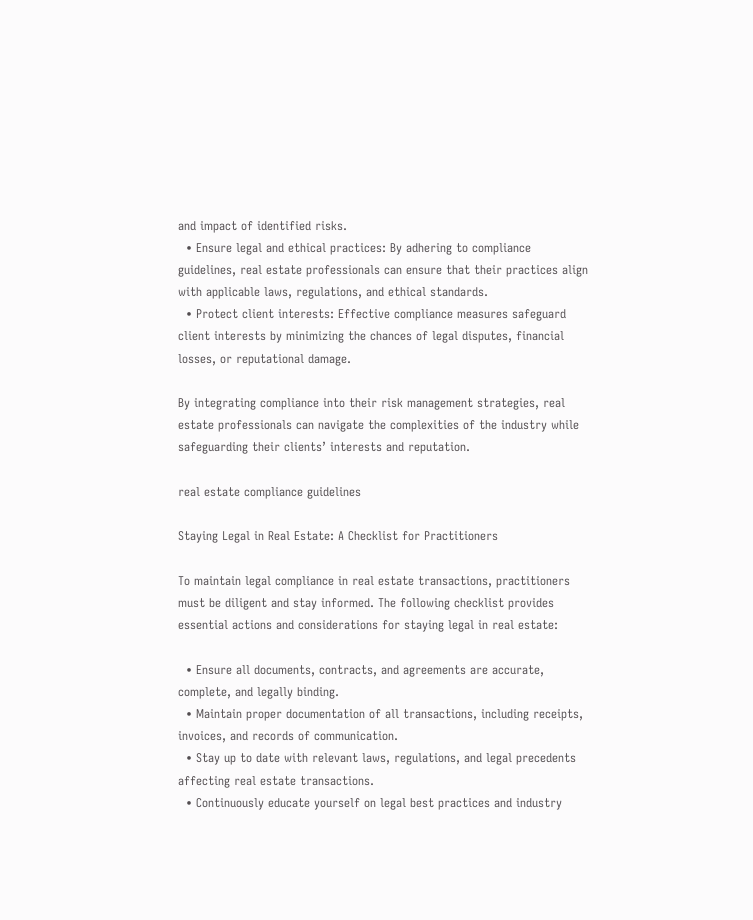and impact of identified risks.
  • Ensure legal and ethical practices: By adhering to compliance guidelines, real estate professionals can ensure that their practices align with applicable laws, regulations, and ethical standards.
  • Protect client interests: Effective compliance measures safeguard client interests by minimizing the chances of legal disputes, financial losses, or reputational damage.

By integrating compliance into their risk management strategies, real estate professionals can navigate the complexities of the industry while safeguarding their clients’ interests and reputation.

real estate compliance guidelines

Staying Legal in Real Estate: A Checklist for Practitioners

To maintain legal compliance in real estate transactions, practitioners must be diligent and stay informed. The following checklist provides essential actions and considerations for staying legal in real estate:

  • Ensure all documents, contracts, and agreements are accurate, complete, and legally binding.
  • Maintain proper documentation of all transactions, including receipts, invoices, and records of communication.
  • Stay up to date with relevant laws, regulations, and legal precedents affecting real estate transactions.
  • Continuously educate yourself on legal best practices and industry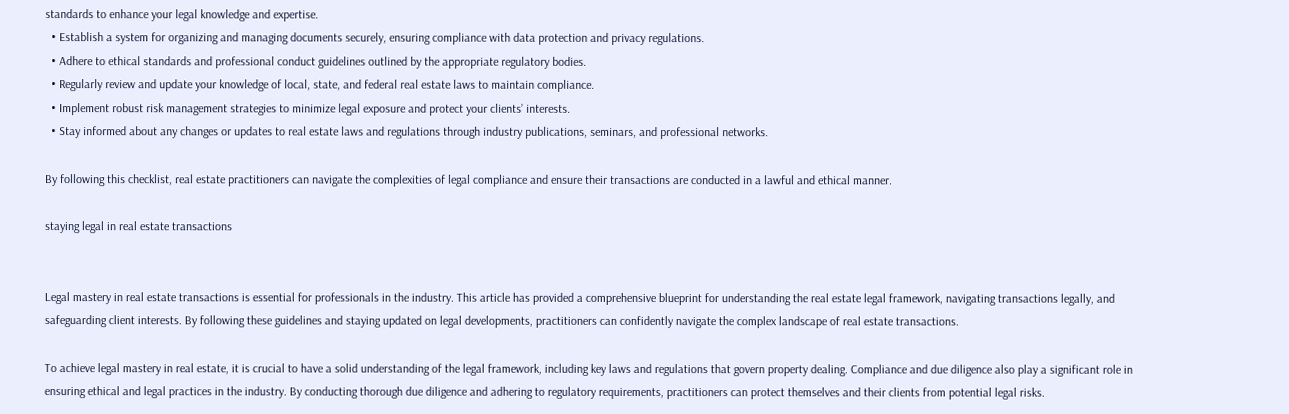standards to enhance your legal knowledge and expertise.
  • Establish a system for organizing and managing documents securely, ensuring compliance with data protection and privacy regulations.
  • Adhere to ethical standards and professional conduct guidelines outlined by the appropriate regulatory bodies.
  • Regularly review and update your knowledge of local, state, and federal real estate laws to maintain compliance.
  • Implement robust risk management strategies to minimize legal exposure and protect your clients’ interests.
  • Stay informed about any changes or updates to real estate laws and regulations through industry publications, seminars, and professional networks.

By following this checklist, real estate practitioners can navigate the complexities of legal compliance and ensure their transactions are conducted in a lawful and ethical manner.

staying legal in real estate transactions


Legal mastery in real estate transactions is essential for professionals in the industry. This article has provided a comprehensive blueprint for understanding the real estate legal framework, navigating transactions legally, and safeguarding client interests. By following these guidelines and staying updated on legal developments, practitioners can confidently navigate the complex landscape of real estate transactions.

To achieve legal mastery in real estate, it is crucial to have a solid understanding of the legal framework, including key laws and regulations that govern property dealing. Compliance and due diligence also play a significant role in ensuring ethical and legal practices in the industry. By conducting thorough due diligence and adhering to regulatory requirements, practitioners can protect themselves and their clients from potential legal risks.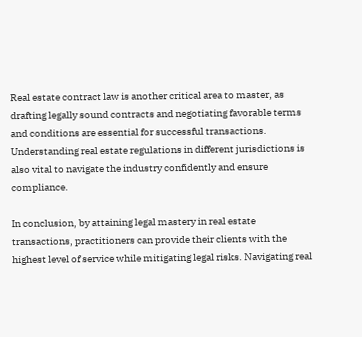Real estate contract law is another critical area to master, as drafting legally sound contracts and negotiating favorable terms and conditions are essential for successful transactions. Understanding real estate regulations in different jurisdictions is also vital to navigate the industry confidently and ensure compliance.

In conclusion, by attaining legal mastery in real estate transactions, practitioners can provide their clients with the highest level of service while mitigating legal risks. Navigating real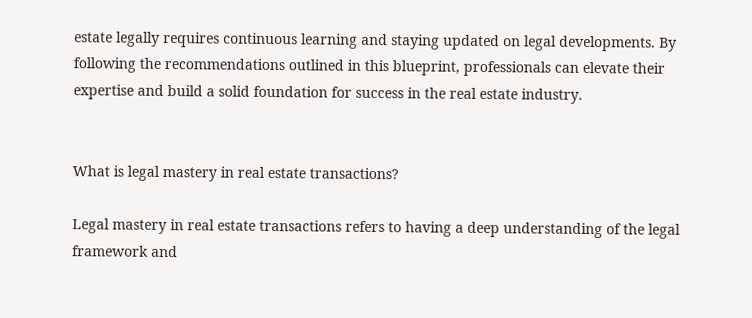estate legally requires continuous learning and staying updated on legal developments. By following the recommendations outlined in this blueprint, professionals can elevate their expertise and build a solid foundation for success in the real estate industry.


What is legal mastery in real estate transactions?

Legal mastery in real estate transactions refers to having a deep understanding of the legal framework and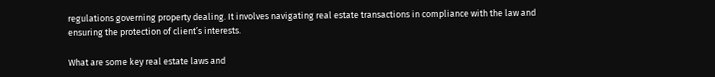regulations governing property dealing. It involves navigating real estate transactions in compliance with the law and ensuring the protection of client’s interests.

What are some key real estate laws and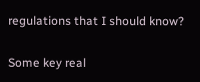regulations that I should know?

Some key real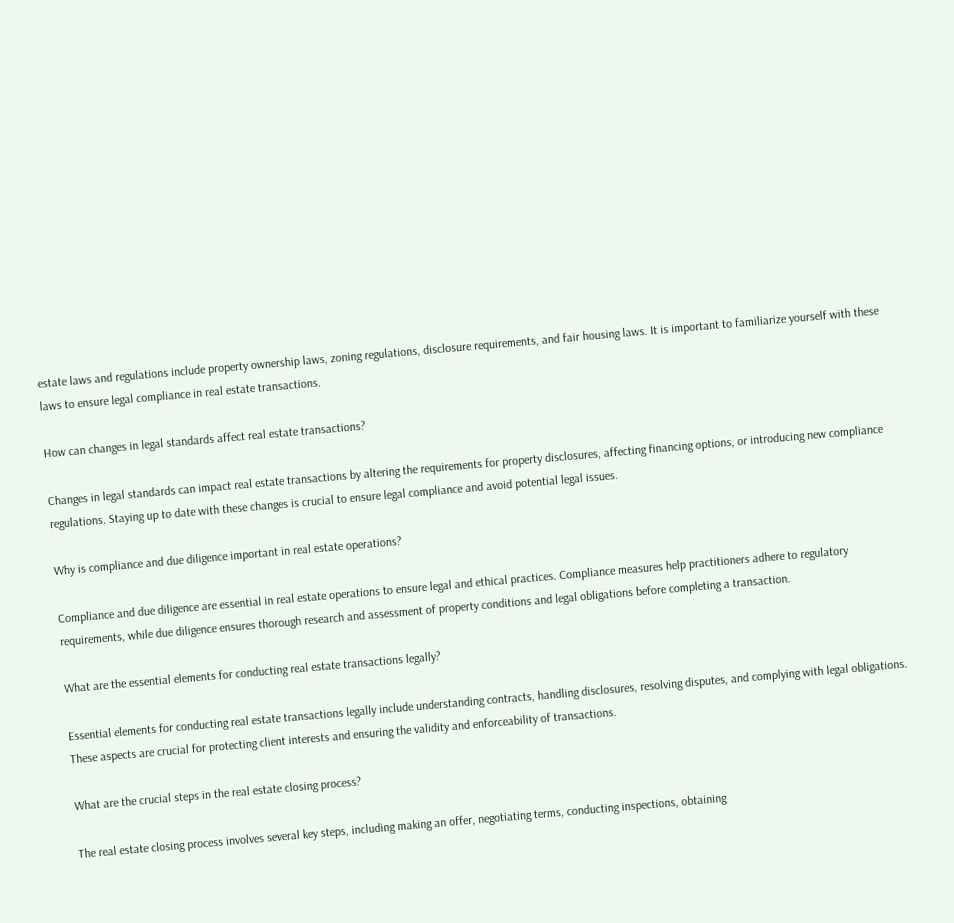estate laws and regulations include property ownership laws, zoning regulations, disclosure requirements, and fair housing laws. It is important to familiarize yourself with these laws to ensure legal compliance in real estate transactions.

How can changes in legal standards affect real estate transactions?

Changes in legal standards can impact real estate transactions by altering the requirements for property disclosures, affecting financing options, or introducing new compliance regulations. Staying up to date with these changes is crucial to ensure legal compliance and avoid potential legal issues.

Why is compliance and due diligence important in real estate operations?

Compliance and due diligence are essential in real estate operations to ensure legal and ethical practices. Compliance measures help practitioners adhere to regulatory requirements, while due diligence ensures thorough research and assessment of property conditions and legal obligations before completing a transaction.

What are the essential elements for conducting real estate transactions legally?

Essential elements for conducting real estate transactions legally include understanding contracts, handling disclosures, resolving disputes, and complying with legal obligations. These aspects are crucial for protecting client interests and ensuring the validity and enforceability of transactions.

What are the crucial steps in the real estate closing process?

The real estate closing process involves several key steps, including making an offer, negotiating terms, conducting inspections, obtaining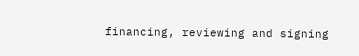financing, reviewing and signing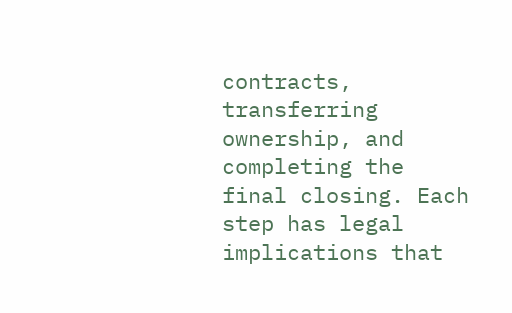contracts, transferring ownership, and completing the final closing. Each step has legal implications that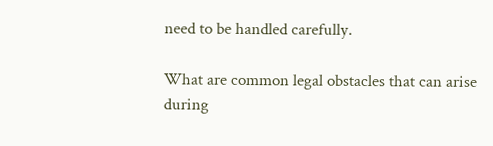need to be handled carefully.

What are common legal obstacles that can arise during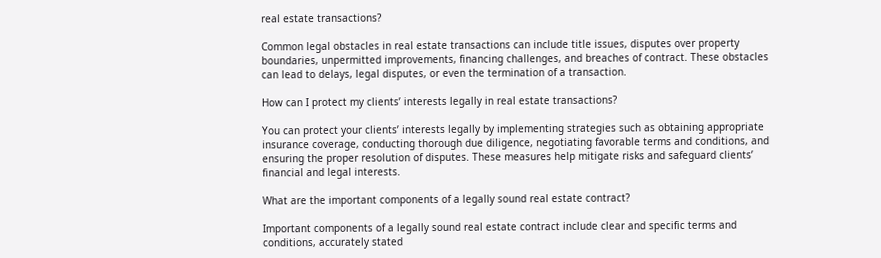real estate transactions?

Common legal obstacles in real estate transactions can include title issues, disputes over property boundaries, unpermitted improvements, financing challenges, and breaches of contract. These obstacles can lead to delays, legal disputes, or even the termination of a transaction.

How can I protect my clients’ interests legally in real estate transactions?

You can protect your clients’ interests legally by implementing strategies such as obtaining appropriate insurance coverage, conducting thorough due diligence, negotiating favorable terms and conditions, and ensuring the proper resolution of disputes. These measures help mitigate risks and safeguard clients’ financial and legal interests.

What are the important components of a legally sound real estate contract?

Important components of a legally sound real estate contract include clear and specific terms and conditions, accurately stated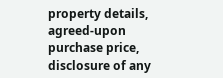property details, agreed-upon purchase price, disclosure of any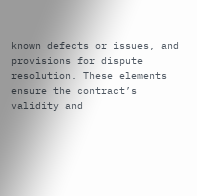known defects or issues, and provisions for dispute resolution. These elements ensure the contract’s validity and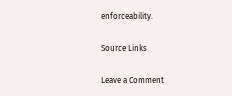enforceability.

Source Links

Leave a Comment